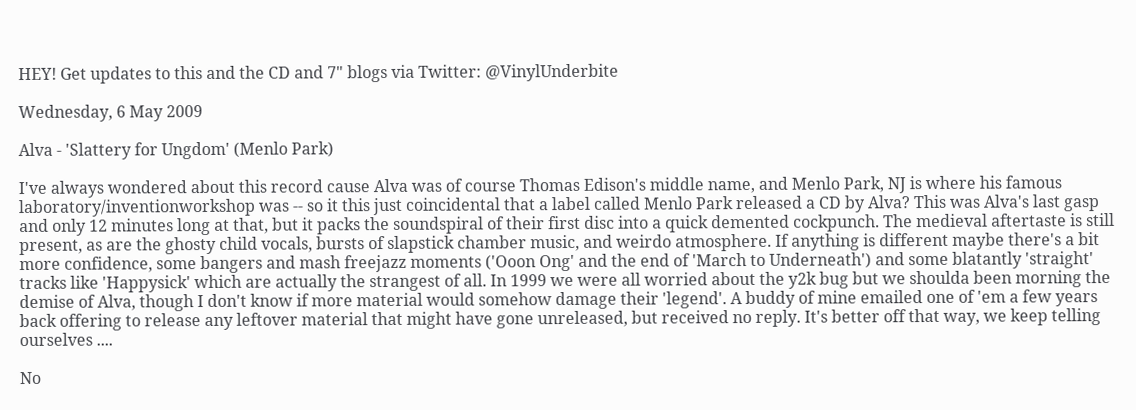HEY! Get updates to this and the CD and 7" blogs via Twitter: @VinylUnderbite

Wednesday, 6 May 2009

Alva - 'Slattery for Ungdom' (Menlo Park)

I've always wondered about this record cause Alva was of course Thomas Edison's middle name, and Menlo Park, NJ is where his famous laboratory/inventionworkshop was -- so it this just coincidental that a label called Menlo Park released a CD by Alva? This was Alva's last gasp and only 12 minutes long at that, but it packs the soundspiral of their first disc into a quick demented cockpunch. The medieval aftertaste is still present, as are the ghosty child vocals, bursts of slapstick chamber music, and weirdo atmosphere. If anything is different maybe there's a bit more confidence, some bangers and mash freejazz moments ('Ooon Ong' and the end of 'March to Underneath') and some blatantly 'straight' tracks like 'Happysick' which are actually the strangest of all. In 1999 we were all worried about the y2k bug but we shoulda been morning the demise of Alva, though I don't know if more material would somehow damage their 'legend'. A buddy of mine emailed one of 'em a few years back offering to release any leftover material that might have gone unreleased, but received no reply. It's better off that way, we keep telling ourselves ....

No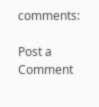comments:

Post a Comment